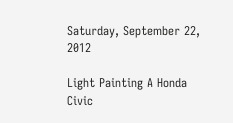Saturday, September 22, 2012

Light Painting A Honda Civic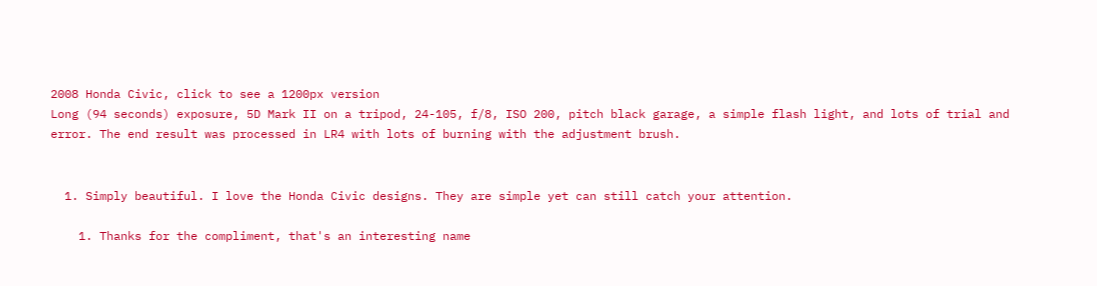2008 Honda Civic, click to see a 1200px version
Long (94 seconds) exposure, 5D Mark II on a tripod, 24-105, f/8, ISO 200, pitch black garage, a simple flash light, and lots of trial and error. The end result was processed in LR4 with lots of burning with the adjustment brush.


  1. Simply beautiful. I love the Honda Civic designs. They are simple yet can still catch your attention.

    1. Thanks for the compliment, that's an interesting name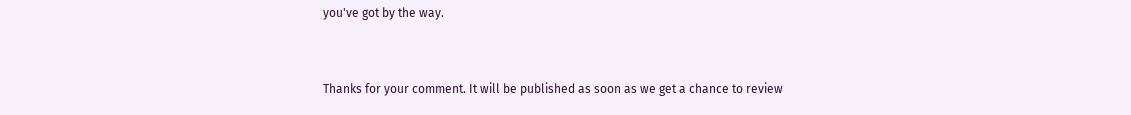you've got by the way.


Thanks for your comment. It will be published as soon as we get a chance to review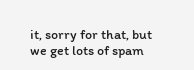it, sorry for that, but we get lots of spam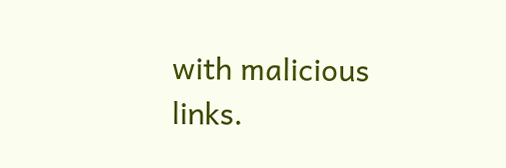with malicious links.